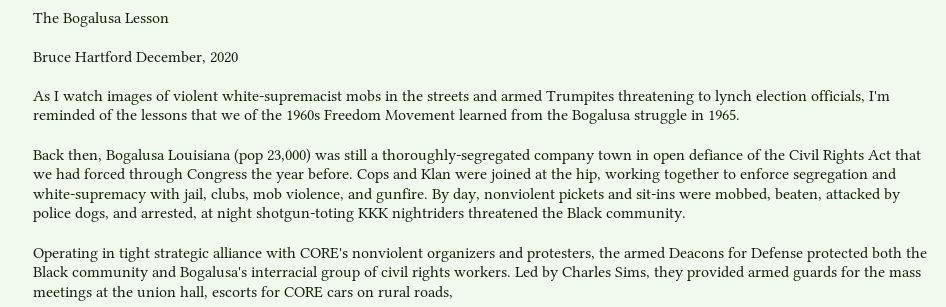The Bogalusa Lesson

Bruce Hartford December, 2020

As I watch images of violent white-supremacist mobs in the streets and armed Trumpites threatening to lynch election officials, I'm reminded of the lessons that we of the 1960s Freedom Movement learned from the Bogalusa struggle in 1965.

Back then, Bogalusa Louisiana (pop 23,000) was still a thoroughly-segregated company town in open defiance of the Civil Rights Act that we had forced through Congress the year before. Cops and Klan were joined at the hip, working together to enforce segregation and white-supremacy with jail, clubs, mob violence, and gunfire. By day, nonviolent pickets and sit-ins were mobbed, beaten, attacked by police dogs, and arrested, at night shotgun-toting KKK nightriders threatened the Black community.

Operating in tight strategic alliance with CORE's nonviolent organizers and protesters, the armed Deacons for Defense protected both the Black community and Bogalusa's interracial group of civil rights workers. Led by Charles Sims, they provided armed guards for the mass meetings at the union hall, escorts for CORE cars on rural roads,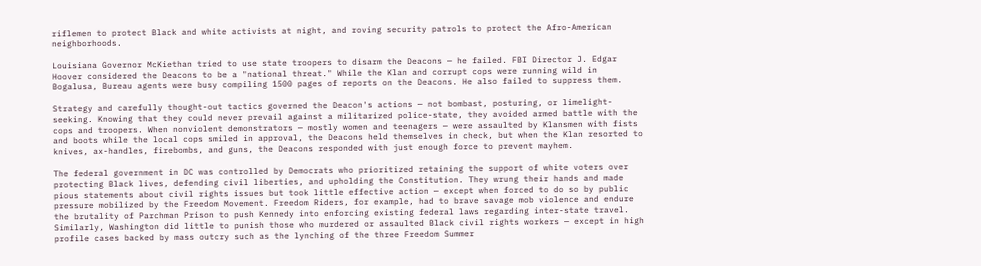riflemen to protect Black and white activists at night, and roving security patrols to protect the Afro-American neighborhoods.

Louisiana Governor McKiethan tried to use state troopers to disarm the Deacons — he failed. FBI Director J. Edgar Hoover considered the Deacons to be a "national threat." While the Klan and corrupt cops were running wild in Bogalusa, Bureau agents were busy compiling 1500 pages of reports on the Deacons. He also failed to suppress them.

Strategy and carefully thought-out tactics governed the Deacon's actions — not bombast, posturing, or limelight-seeking. Knowing that they could never prevail against a militarized police-state, they avoided armed battle with the cops and troopers. When nonviolent demonstrators — mostly women and teenagers — were assaulted by Klansmen with fists and boots while the local cops smiled in approval, the Deacons held themselves in check, but when the Klan resorted to knives, ax-handles, firebombs, and guns, the Deacons responded with just enough force to prevent mayhem.

The federal government in DC was controlled by Democrats who prioritized retaining the support of white voters over protecting Black lives, defending civil liberties, and upholding the Constitution. They wrung their hands and made pious statements about civil rights issues but took little effective action — except when forced to do so by public pressure mobilized by the Freedom Movement. Freedom Riders, for example, had to brave savage mob violence and endure the brutality of Parchman Prison to push Kennedy into enforcing existing federal laws regarding inter-state travel. Similarly, Washington did little to punish those who murdered or assaulted Black civil rights workers — except in high profile cases backed by mass outcry such as the lynching of the three Freedom Summer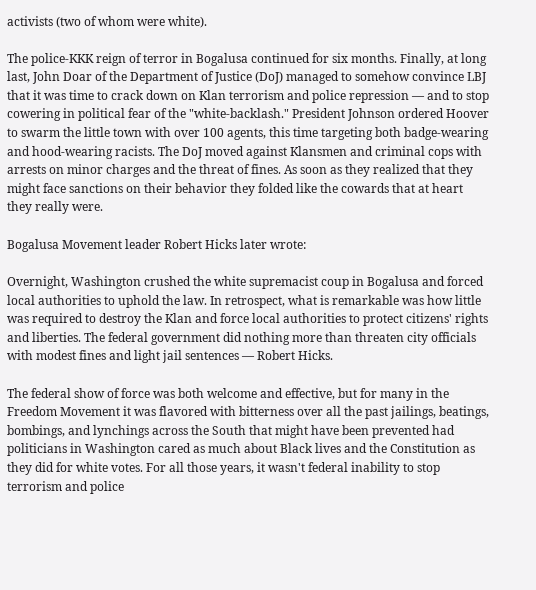activists (two of whom were white).

The police-KKK reign of terror in Bogalusa continued for six months. Finally, at long last, John Doar of the Department of Justice (DoJ) managed to somehow convince LBJ that it was time to crack down on Klan terrorism and police repression — and to stop cowering in political fear of the "white-backlash." President Johnson ordered Hoover to swarm the little town with over 100 agents, this time targeting both badge-wearing and hood-wearing racists. The DoJ moved against Klansmen and criminal cops with arrests on minor charges and the threat of fines. As soon as they realized that they might face sanctions on their behavior they folded like the cowards that at heart they really were.

Bogalusa Movement leader Robert Hicks later wrote:

Overnight, Washington crushed the white supremacist coup in Bogalusa and forced local authorities to uphold the law. In retrospect, what is remarkable was how little was required to destroy the Klan and force local authorities to protect citizens' rights and liberties. The federal government did nothing more than threaten city officials with modest fines and light jail sentences — Robert Hicks.

The federal show of force was both welcome and effective, but for many in the Freedom Movement it was flavored with bitterness over all the past jailings, beatings, bombings, and lynchings across the South that might have been prevented had politicians in Washington cared as much about Black lives and the Constitution as they did for white votes. For all those years, it wasn't federal inability to stop terrorism and police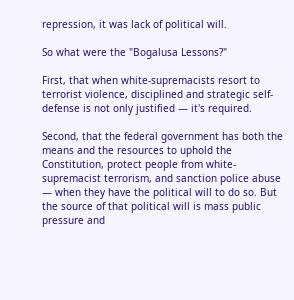repression, it was lack of political will.

So what were the "Bogalusa Lessons?"

First, that when white-supremacists resort to terrorist violence, disciplined and strategic self-defense is not only justified — it's required.

Second, that the federal government has both the means and the resources to uphold the Constitution, protect people from white-supremacist terrorism, and sanction police abuse — when they have the political will to do so. But the source of that political will is mass public pressure and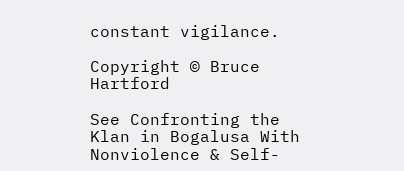constant vigilance.

Copyright © Bruce Hartford

See Confronting the Klan in Bogalusa With Nonviolence & Self-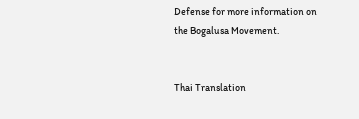Defense for more information on the Bogalusa Movement.


Thai Translation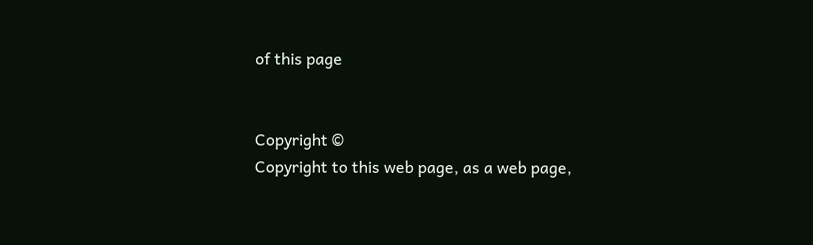of this page


Copyright ©
Copyright to this web page, as a web page,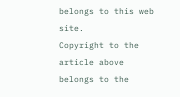belongs to this web site.
Copyright to the article above belongs to the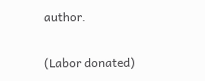author.

(Labor donated)